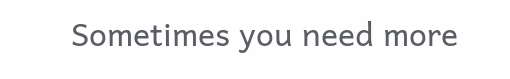Sometimes you need more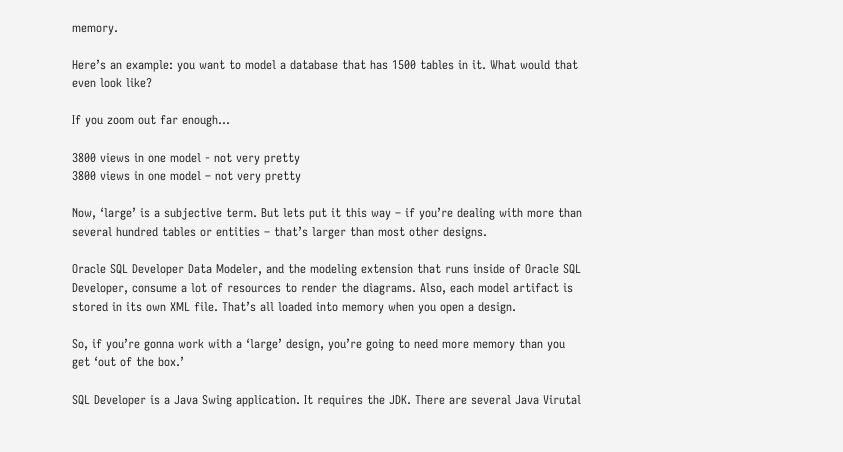memory.

Here’s an example: you want to model a database that has 1500 tables in it. What would that even look like?

If you zoom out far enough…

3800 views in one model - not very pretty
3800 views in one model – not very pretty

Now, ‘large’ is a subjective term. But lets put it this way – if you’re dealing with more than several hundred tables or entities – that’s larger than most other designs.

Oracle SQL Developer Data Modeler, and the modeling extension that runs inside of Oracle SQL Developer, consume a lot of resources to render the diagrams. Also, each model artifact is stored in its own XML file. That’s all loaded into memory when you open a design.

So, if you’re gonna work with a ‘large’ design, you’re going to need more memory than you get ‘out of the box.’

SQL Developer is a Java Swing application. It requires the JDK. There are several Java Virutal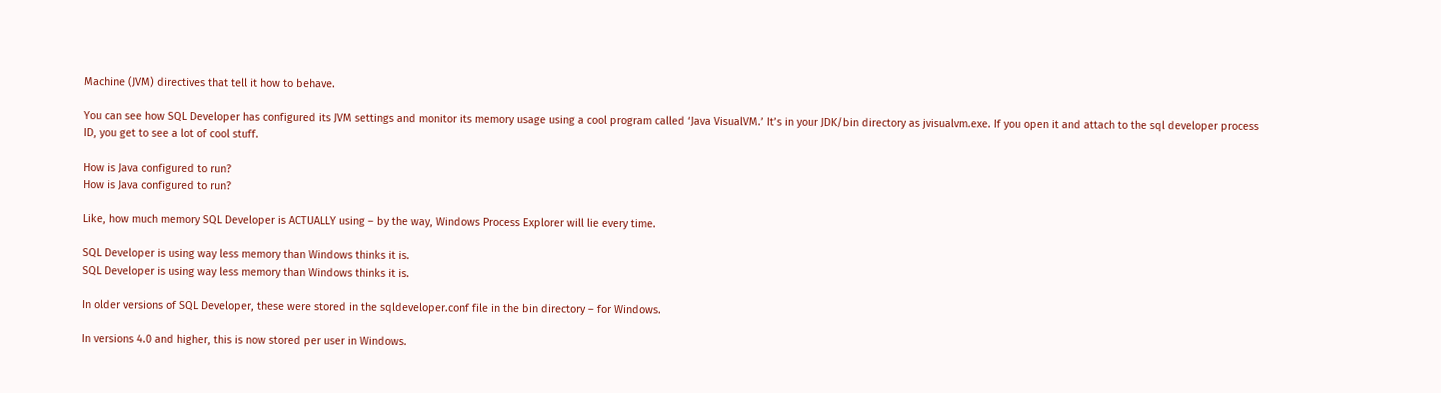Machine (JVM) directives that tell it how to behave.

You can see how SQL Developer has configured its JVM settings and monitor its memory usage using a cool program called ‘Java VisualVM.’ It’s in your JDK/bin directory as jvisualvm.exe. If you open it and attach to the sql developer process ID, you get to see a lot of cool stuff.

How is Java configured to run?
How is Java configured to run?

Like, how much memory SQL Developer is ACTUALLY using – by the way, Windows Process Explorer will lie every time.

SQL Developer is using way less memory than Windows thinks it is.
SQL Developer is using way less memory than Windows thinks it is.

In older versions of SQL Developer, these were stored in the sqldeveloper.conf file in the bin directory – for Windows.

In versions 4.0 and higher, this is now stored per user in Windows.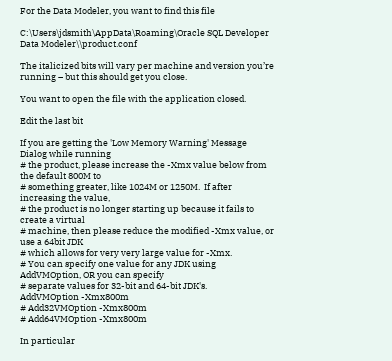For the Data Modeler, you want to find this file

C:\Users\jdsmith\AppData\Roaming\Oracle SQL Developer Data Modeler\\product.conf

The italicized bits will vary per machine and version you’re running – but this should get you close.

You want to open the file with the application closed.

Edit the last bit

If you are getting the 'Low Memory Warning' Message Dialog while running
# the product, please increase the -Xmx value below from the default 800M to
# something greater, like 1024M or 1250M.  If after increasing the value,
# the product is no longer starting up because it fails to create a virtual
# machine, then please reduce the modified -Xmx value, or use a 64bit JDK
# which allows for very very large value for -Xmx.
# You can specify one value for any JDK using AddVMOption, OR you can specify
# separate values for 32-bit and 64-bit JDK's.
AddVMOption -Xmx800m
# Add32VMOption -Xmx800m
# Add64VMOption -Xmx800m

In particular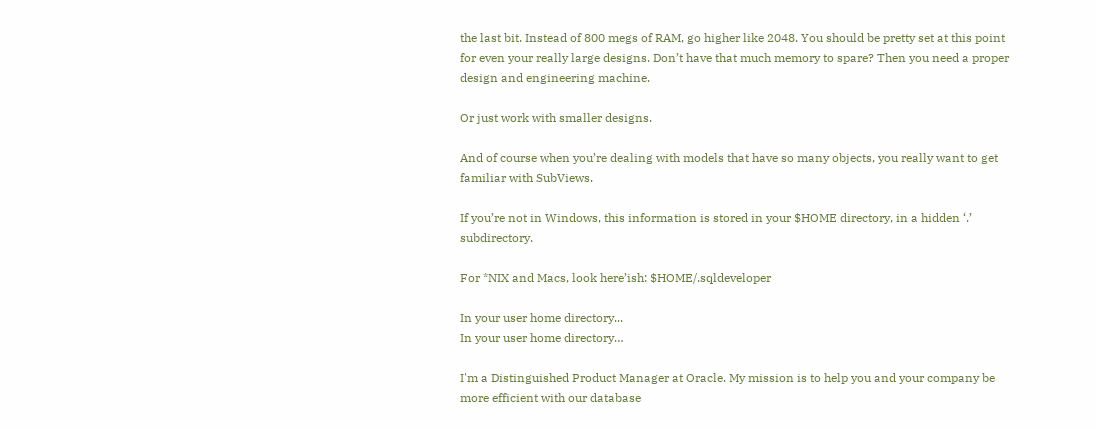the last bit. Instead of 800 megs of RAM, go higher like 2048. You should be pretty set at this point for even your really large designs. Don’t have that much memory to spare? Then you need a proper design and engineering machine.

Or just work with smaller designs.

And of course when you’re dealing with models that have so many objects, you really want to get familiar with SubViews.

If you’re not in Windows, this information is stored in your $HOME directory, in a hidden ‘.’ subdirectory.

For *NIX and Macs, look here’ish: $HOME/.sqldeveloper

In your user home directory...
In your user home directory…

I'm a Distinguished Product Manager at Oracle. My mission is to help you and your company be more efficient with our database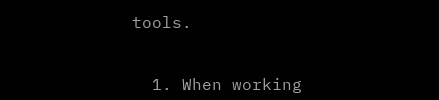tools.


  1. When working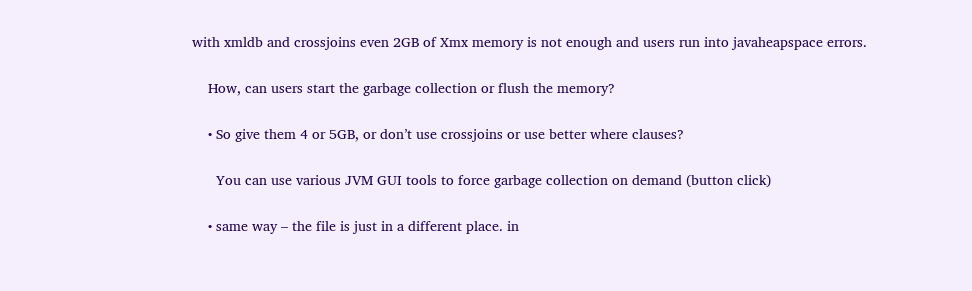with xmldb and crossjoins even 2GB of Xmx memory is not enough and users run into javaheapspace errors.

    How, can users start the garbage collection or flush the memory?

    • So give them 4 or 5GB, or don’t use crossjoins or use better where clauses?

      You can use various JVM GUI tools to force garbage collection on demand (button click)

    • same way – the file is just in a different place. in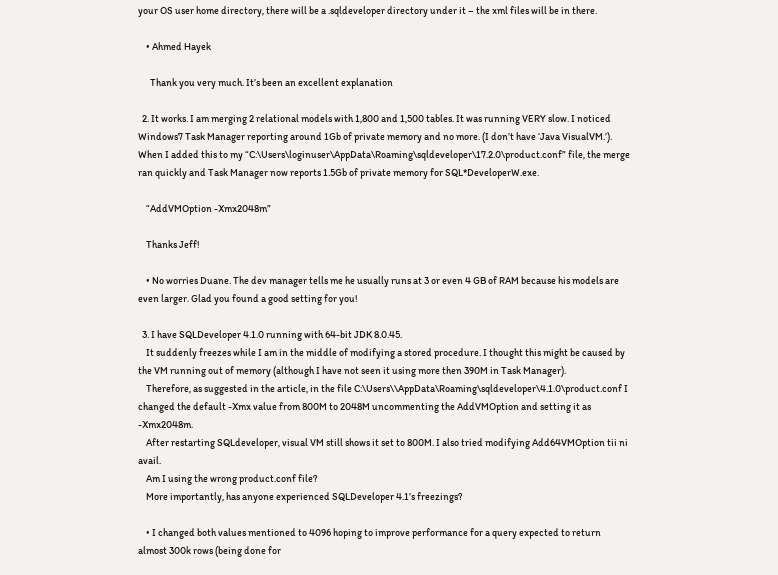your OS user home directory, there will be a .sqldeveloper directory under it – the xml files will be in there.

    • Ahmed Hayek

      Thank you very much. It’s been an excellent explanation

  2. It works. I am merging 2 relational models with 1,800 and 1,500 tables. It was running VERY slow. I noticed Windows7 Task Manager reporting around 1Gb of private memory and no more. (I don’t have ‘Java VisualVM.’). When I added this to my “C:\Users\loginuser\AppData\Roaming\sqldeveloper\17.2.0\product.conf” file, the merge ran quickly and Task Manager now reports 1.5Gb of private memory for SQL*DeveloperW.exe.

    “AddVMOption -Xmx2048m”

    Thanks Jeff!

    • No worries Duane. The dev manager tells me he usually runs at 3 or even 4 GB of RAM because his models are even larger. Glad you found a good setting for you!

  3. I have SQLDeveloper 4.1.0 running with 64-bit JDK 8.0.45.
    It suddenly freezes while I am in the middle of modifying a stored procedure. I thought this might be caused by the VM running out of memory (although I have not seen it using more then 390M in Task Manager).
    Therefore, as suggested in the article, in the file C:\Users\\AppData\Roaming\sqldeveloper\4.1.0\product.conf I changed the default -Xmx value from 800M to 2048M uncommenting the AddVMOption and setting it as -Xmx2048m.
    After restarting SQLdeveloper, visual VM still shows it set to 800M. I also tried modifying Add64VMOption tii ni avail.
    Am I using the wrong product.conf file?
    More importantly, has anyone experienced SQLDeveloper 4.1’s freezings?

    • I changed both values mentioned to 4096 hoping to improve performance for a query expected to return almost 300k rows (being done for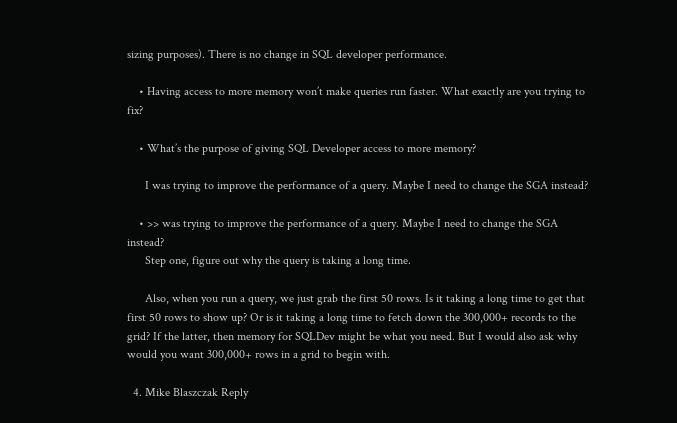sizing purposes). There is no change in SQL developer performance.

    • Having access to more memory won’t make queries run faster. What exactly are you trying to fix?

    • What’s the purpose of giving SQL Developer access to more memory?

      I was trying to improve the performance of a query. Maybe I need to change the SGA instead?

    • >> was trying to improve the performance of a query. Maybe I need to change the SGA instead?
      Step one, figure out why the query is taking a long time.

      Also, when you run a query, we just grab the first 50 rows. Is it taking a long time to get that first 50 rows to show up? Or is it taking a long time to fetch down the 300,000+ records to the grid? If the latter, then memory for SQLDev might be what you need. But I would also ask why would you want 300,000+ rows in a grid to begin with.

  4. Mike Blaszczak Reply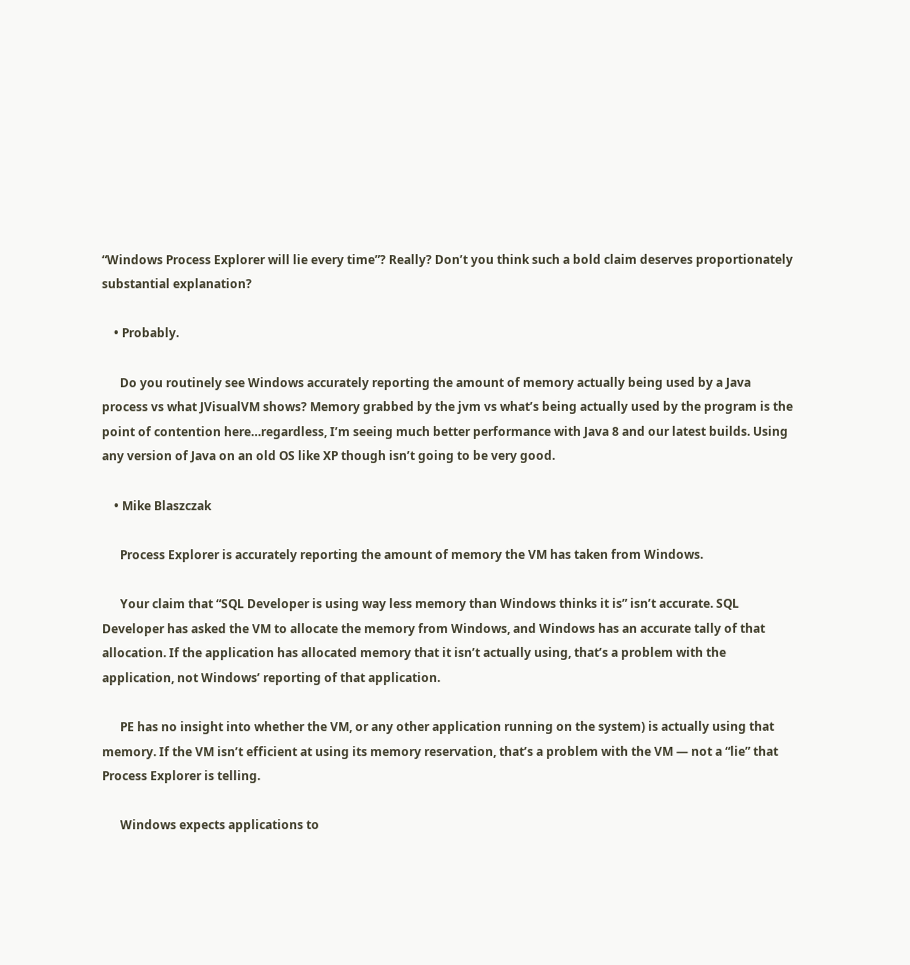“Windows Process Explorer will lie every time”? Really? Don’t you think such a bold claim deserves proportionately substantial explanation?

    • Probably.

      Do you routinely see Windows accurately reporting the amount of memory actually being used by a Java process vs what JVisualVM shows? Memory grabbed by the jvm vs what’s being actually used by the program is the point of contention here…regardless, I’m seeing much better performance with Java 8 and our latest builds. Using any version of Java on an old OS like XP though isn’t going to be very good.

    • Mike Blaszczak

      Process Explorer is accurately reporting the amount of memory the VM has taken from Windows.

      Your claim that “SQL Developer is using way less memory than Windows thinks it is” isn’t accurate. SQL Developer has asked the VM to allocate the memory from Windows, and Windows has an accurate tally of that allocation. If the application has allocated memory that it isn’t actually using, that’s a problem with the application, not Windows’ reporting of that application.

      PE has no insight into whether the VM, or any other application running on the system) is actually using that memory. If the VM isn’t efficient at using its memory reservation, that’s a problem with the VM — not a “lie” that Process Explorer is telling.

      Windows expects applications to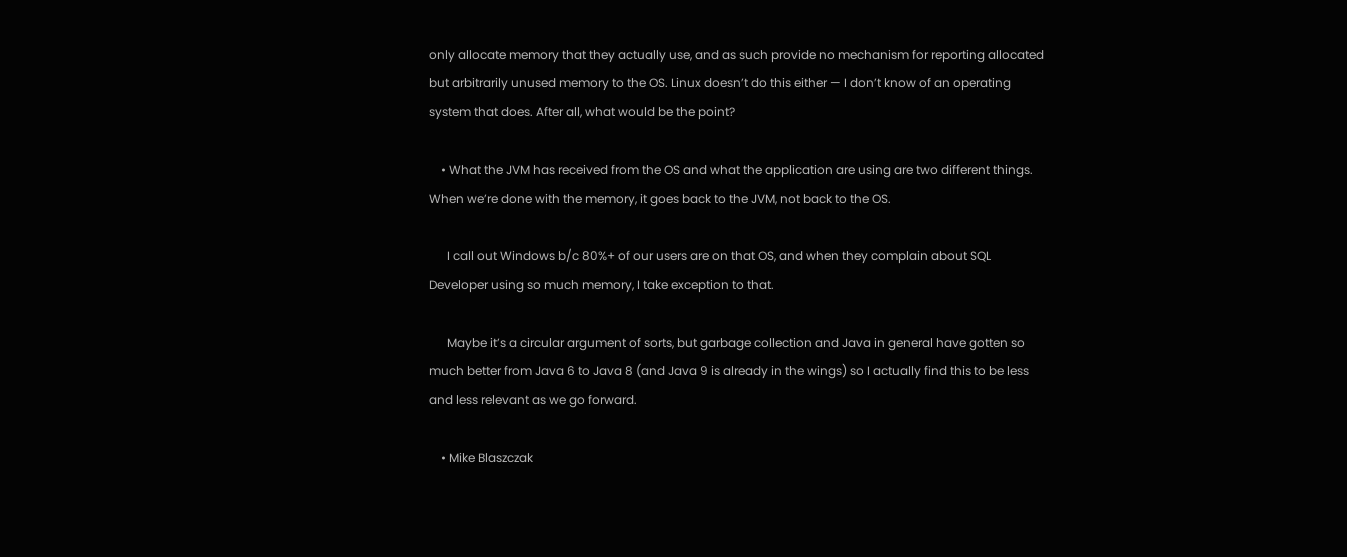only allocate memory that they actually use, and as such provide no mechanism for reporting allocated but arbitrarily unused memory to the OS. Linux doesn’t do this either — I don’t know of an operating system that does. After all, what would be the point?

    • What the JVM has received from the OS and what the application are using are two different things. When we’re done with the memory, it goes back to the JVM, not back to the OS.

      I call out Windows b/c 80%+ of our users are on that OS, and when they complain about SQL Developer using so much memory, I take exception to that.

      Maybe it’s a circular argument of sorts, but garbage collection and Java in general have gotten so much better from Java 6 to Java 8 (and Java 9 is already in the wings) so I actually find this to be less and less relevant as we go forward.

    • Mike Blaszczak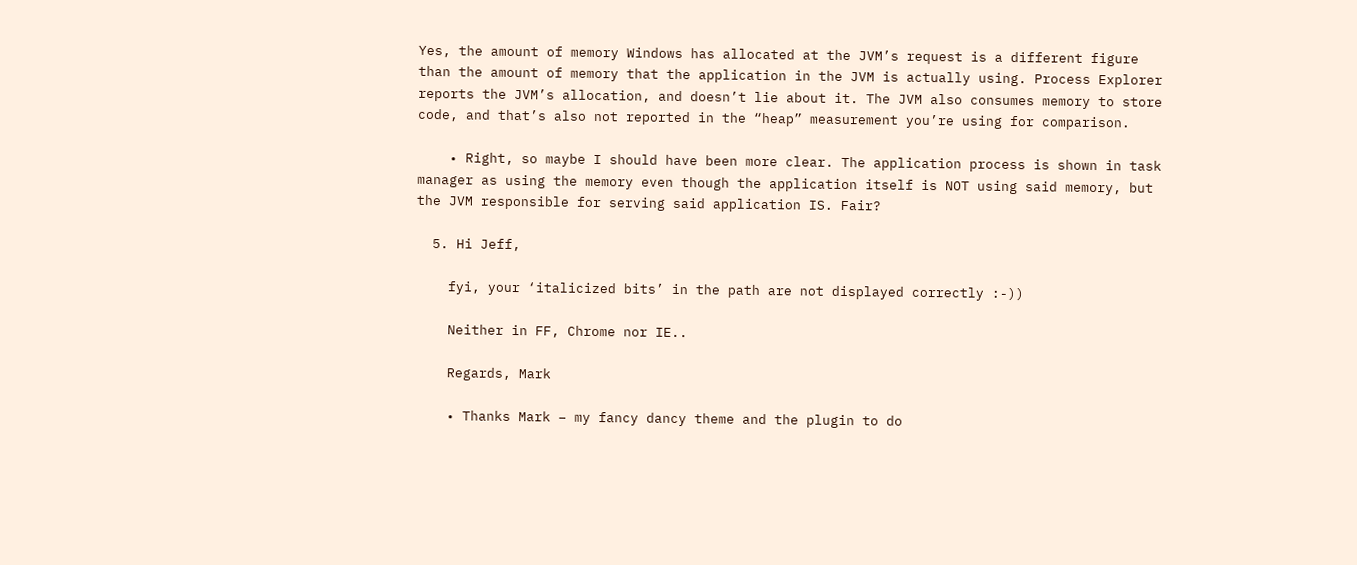Yes, the amount of memory Windows has allocated at the JVM’s request is a different figure than the amount of memory that the application in the JVM is actually using. Process Explorer reports the JVM’s allocation, and doesn’t lie about it. The JVM also consumes memory to store code, and that’s also not reported in the “heap” measurement you’re using for comparison.

    • Right, so maybe I should have been more clear. The application process is shown in task manager as using the memory even though the application itself is NOT using said memory, but the JVM responsible for serving said application IS. Fair?

  5. Hi Jeff,

    fyi, your ‘italicized bits’ in the path are not displayed correctly :-))

    Neither in FF, Chrome nor IE..

    Regards, Mark

    • Thanks Mark – my fancy dancy theme and the plugin to do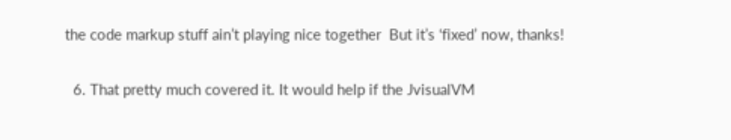the code markup stuff ain’t playing nice together  But it’s ‘fixed’ now, thanks!

  6. That pretty much covered it. It would help if the JvisualVM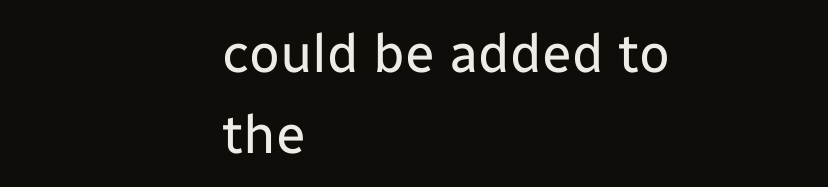could be added to the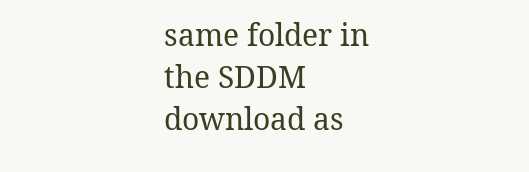same folder in the SDDM download as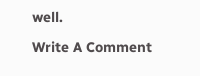well.

Write A Comment